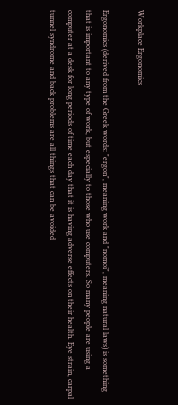Workplace Ergonomics

Ergonomics (derived from the Greek words: "ergon", meaning work and "nomoi", meaning natural laws) is something that is important to any type of work, but especially to those who use computers. So many people are using a computer at a desk for long periods of time each day that it is having adverse effects on their health. Eye strain, carpal tunnel syndrome and back problems are all things that can be avoided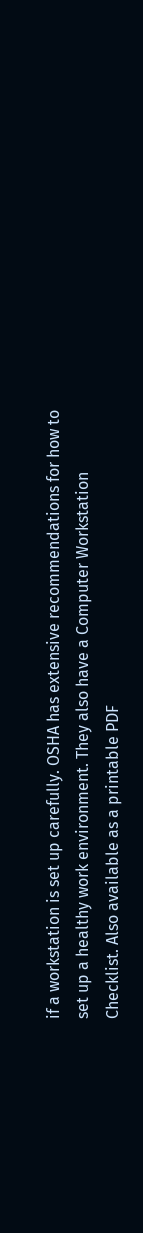if a workstation is set up carefully. OSHA has extensive recommendations for how to set up a healthy work environment. They also have a Computer Workstation Checklist. Also available as a printable PDF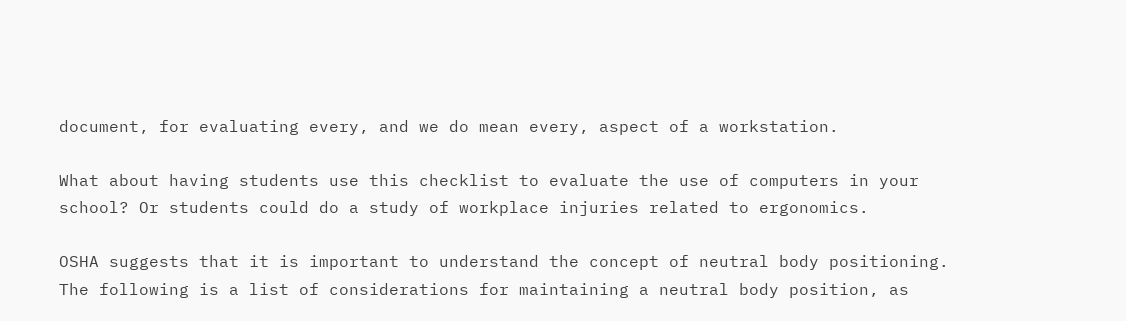document, for evaluating every, and we do mean every, aspect of a workstation.

What about having students use this checklist to evaluate the use of computers in your school? Or students could do a study of workplace injuries related to ergonomics.

OSHA suggests that it is important to understand the concept of neutral body positioning. The following is a list of considerations for maintaining a neutral body position, as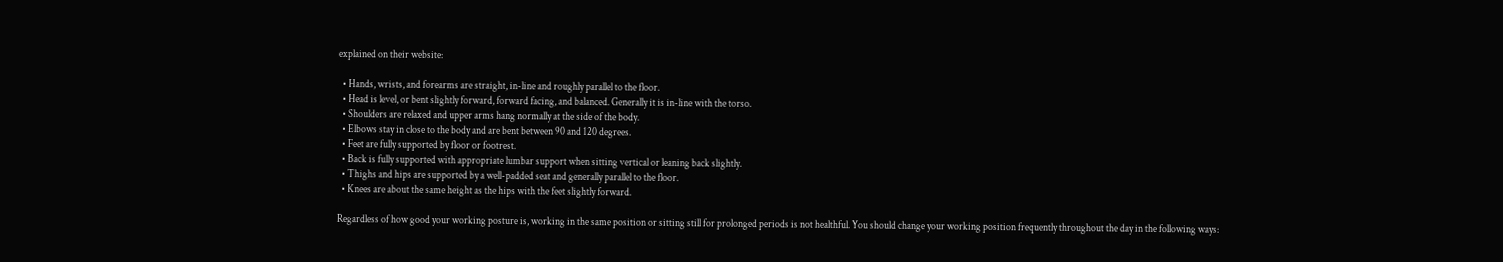explained on their website:

  • Hands, wrists, and forearms are straight, in-line and roughly parallel to the floor.
  • Head is level, or bent slightly forward, forward facing, and balanced. Generally it is in-line with the torso.
  • Shoulders are relaxed and upper arms hang normally at the side of the body.
  • Elbows stay in close to the body and are bent between 90 and 120 degrees.
  • Feet are fully supported by floor or footrest.
  • Back is fully supported with appropriate lumbar support when sitting vertical or leaning back slightly.
  • Thighs and hips are supported by a well-padded seat and generally parallel to the floor.
  • Knees are about the same height as the hips with the feet slightly forward.

Regardless of how good your working posture is, working in the same position or sitting still for prolonged periods is not healthful. You should change your working position frequently throughout the day in the following ways: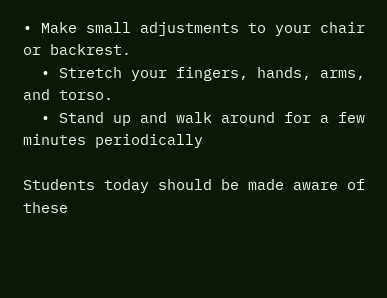• Make small adjustments to your chair or backrest.
  • Stretch your fingers, hands, arms, and torso.
  • Stand up and walk around for a few minutes periodically

Students today should be made aware of these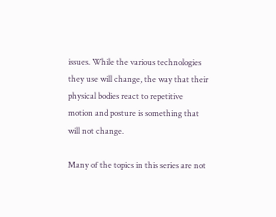issues. While the various technologies they use will change, the way that their physical bodies react to repetitive motion and posture is something that will not change.

Many of the topics in this series are not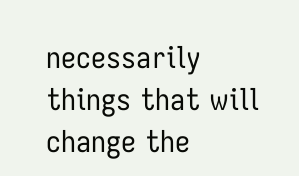necessarily things that will change the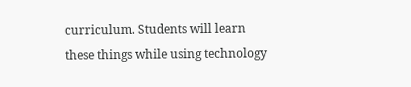curriculum. Students will learn these things while using technology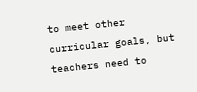to meet other curricular goals, but teachers need to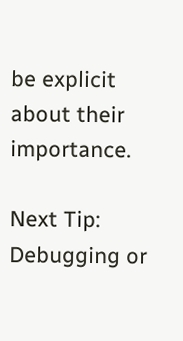be explicit about their importance.

Next Tip: Debugging or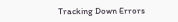Tracking Down Errors